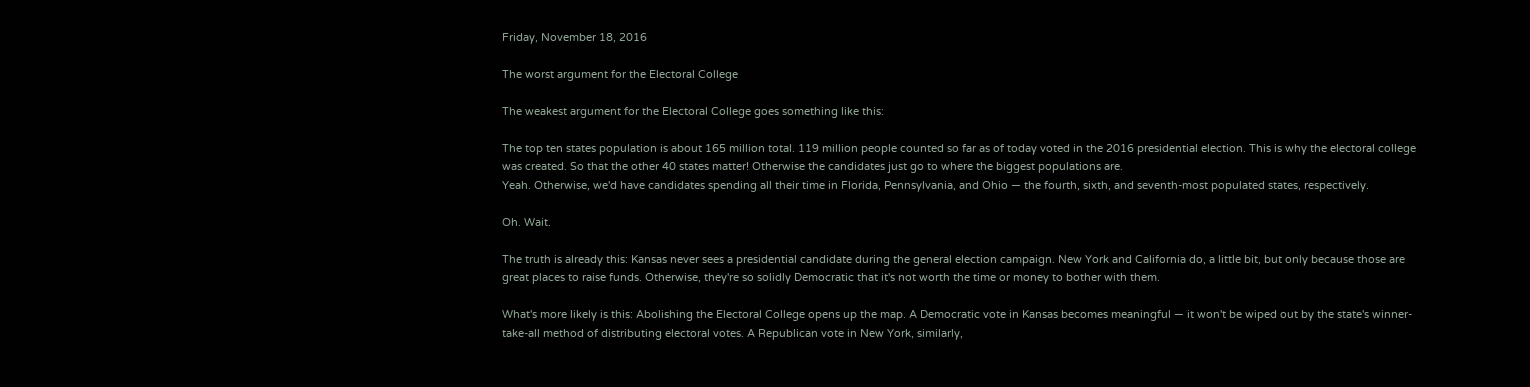Friday, November 18, 2016

The worst argument for the Electoral College

The weakest argument for the Electoral College goes something like this:

The top ten states population is about 165 million total. 119 million people counted so far as of today voted in the 2016 presidential election. This is why the electoral college was created. So that the other 40 states matter! Otherwise the candidates just go to where the biggest populations are.
Yeah. Otherwise, we'd have candidates spending all their time in Florida, Pennsylvania, and Ohio — the fourth, sixth, and seventh-most populated states, respectively.

Oh. Wait.

The truth is already this: Kansas never sees a presidential candidate during the general election campaign. New York and California do, a little bit, but only because those are great places to raise funds. Otherwise, they're so solidly Democratic that it's not worth the time or money to bother with them.

What's more likely is this: Abolishing the Electoral College opens up the map. A Democratic vote in Kansas becomes meaningful — it won't be wiped out by the state's winner-take-all method of distributing electoral votes. A Republican vote in New York, similarly,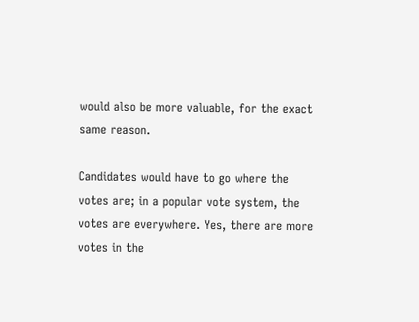would also be more valuable, for the exact same reason.

Candidates would have to go where the votes are; in a popular vote system, the votes are everywhere. Yes, there are more votes in the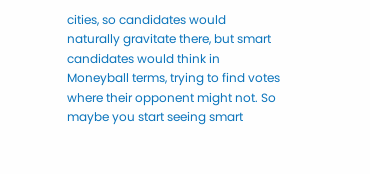cities, so candidates would naturally gravitate there, but smart candidates would think in Moneyball terms, trying to find votes where their opponent might not. So maybe you start seeing smart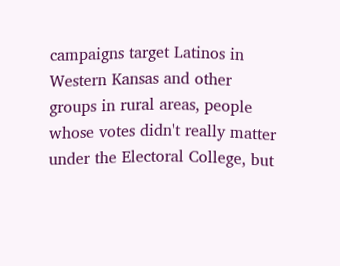campaigns target Latinos in Western Kansas and other groups in rural areas, people whose votes didn't really matter under the Electoral College, but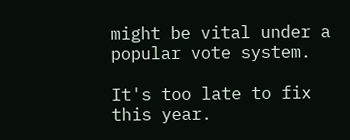might be vital under a popular vote system.

It's too late to fix this year.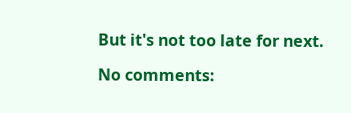But it's not too late for next.

No comments: